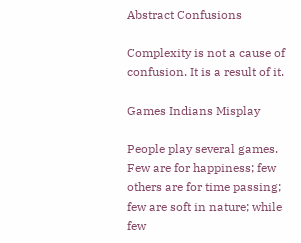Abstract Confusions

Complexity is not a cause of confusion. It is a result of it.

Games Indians Misplay

People play several games. Few are for happiness; few others are for time passing; few are soft in nature; while few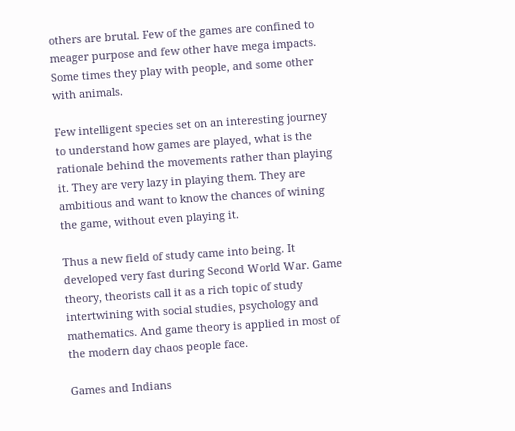others are brutal. Few of the games are confined to meager purpose and few other have mega impacts. Some times they play with people, and some other with animals.

Few intelligent species set on an interesting journey to understand how games are played, what is the rationale behind the movements rather than playing it. They are very lazy in playing them. They are ambitious and want to know the chances of wining the game, without even playing it.

Thus a new field of study came into being. It developed very fast during Second World War. Game theory, theorists call it as a rich topic of study intertwining with social studies, psychology and mathematics. And game theory is applied in most of the modern day chaos people face.

Games and Indians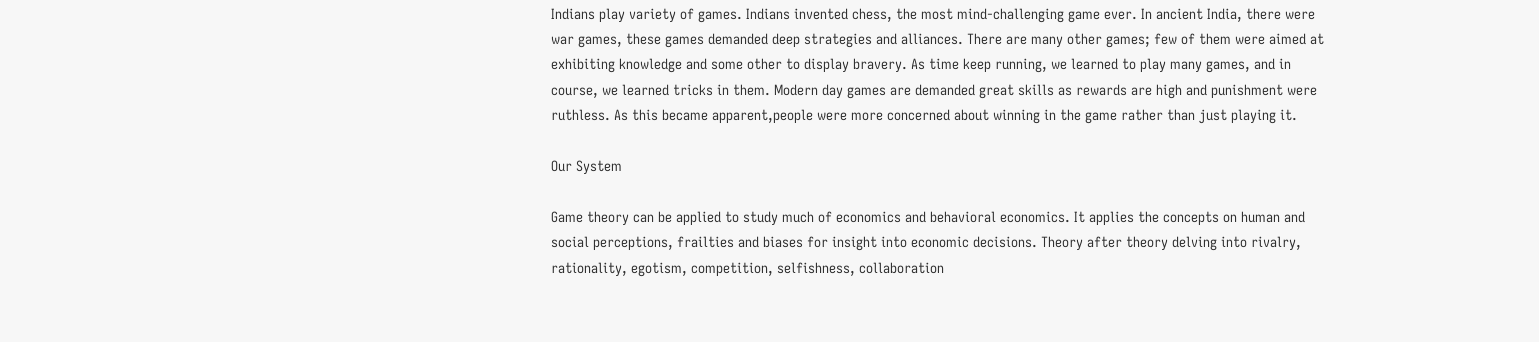Indians play variety of games. Indians invented chess, the most mind-challenging game ever. In ancient India, there were war games, these games demanded deep strategies and alliances. There are many other games; few of them were aimed at exhibiting knowledge and some other to display bravery. As time keep running, we learned to play many games, and in course, we learned tricks in them. Modern day games are demanded great skills as rewards are high and punishment were ruthless. As this became apparent,people were more concerned about winning in the game rather than just playing it.

Our System

Game theory can be applied to study much of economics and behavioral economics. It applies the concepts on human and social perceptions, frailties and biases for insight into economic decisions. Theory after theory delving into rivalry, rationality, egotism, competition, selfishness, collaboration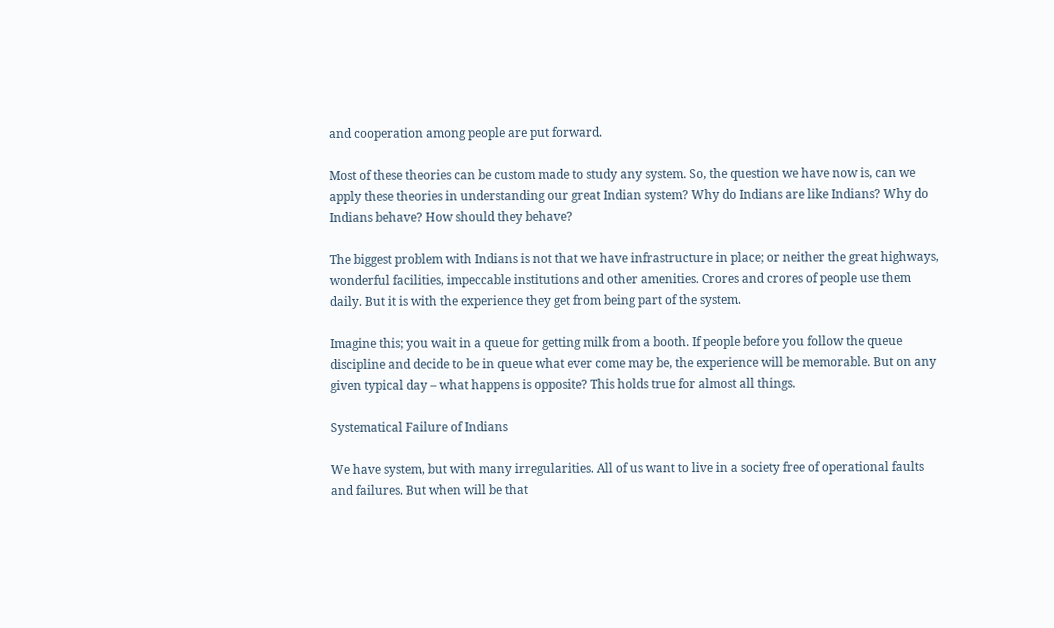and cooperation among people are put forward.

Most of these theories can be custom made to study any system. So, the question we have now is, can we apply these theories in understanding our great Indian system? Why do Indians are like Indians? Why do Indians behave? How should they behave?

The biggest problem with Indians is not that we have infrastructure in place; or neither the great highways, wonderful facilities, impeccable institutions and other amenities. Crores and crores of people use them daily. But it is with the experience they get from being part of the system.

Imagine this; you wait in a queue for getting milk from a booth. If people before you follow the queue discipline and decide to be in queue what ever come may be, the experience will be memorable. But on any given typical day – what happens is opposite? This holds true for almost all things.

Systematical Failure of Indians

We have system, but with many irregularities. All of us want to live in a society free of operational faults and failures. But when will be that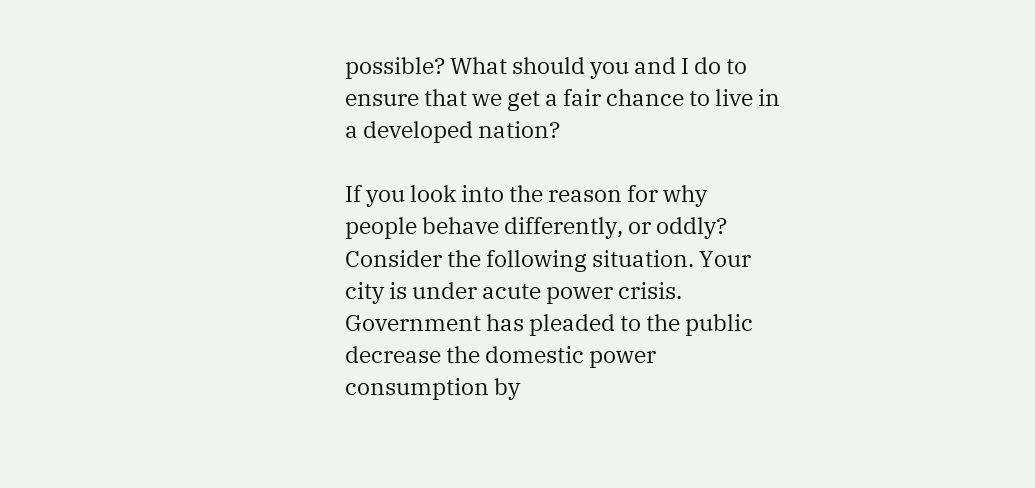possible? What should you and I do to ensure that we get a fair chance to live in a developed nation?

If you look into the reason for why people behave differently, or oddly? Consider the following situation. Your city is under acute power crisis. Government has pleaded to the public decrease the domestic power consumption by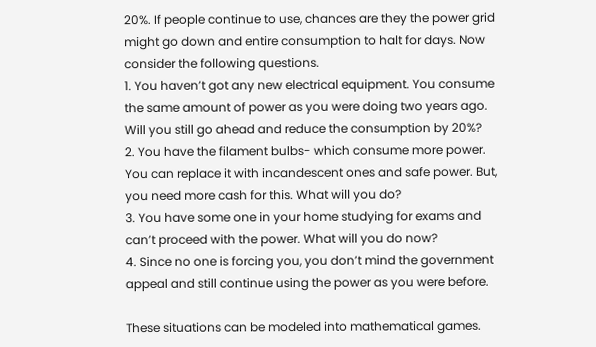20%. If people continue to use, chances are they the power grid might go down and entire consumption to halt for days. Now consider the following questions.
1. You haven’t got any new electrical equipment. You consume the same amount of power as you were doing two years ago. Will you still go ahead and reduce the consumption by 20%?
2. You have the filament bulbs- which consume more power. You can replace it with incandescent ones and safe power. But, you need more cash for this. What will you do?
3. You have some one in your home studying for exams and can’t proceed with the power. What will you do now?
4. Since no one is forcing you, you don’t mind the government appeal and still continue using the power as you were before.

These situations can be modeled into mathematical games.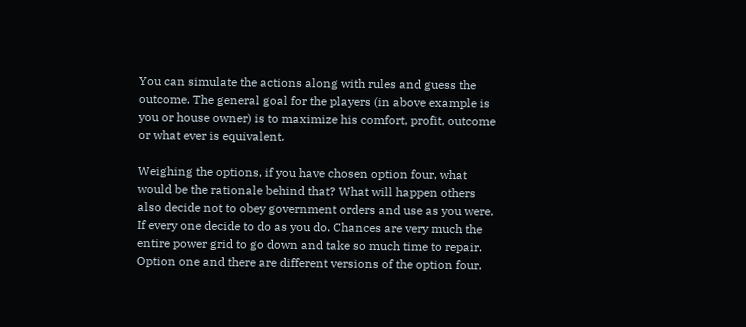You can simulate the actions along with rules and guess the outcome. The general goal for the players (in above example is you or house owner) is to maximize his comfort, profit, outcome or what ever is equivalent.

Weighing the options, if you have chosen option four, what would be the rationale behind that? What will happen others also decide not to obey government orders and use as you were. If every one decide to do as you do. Chances are very much the entire power grid to go down and take so much time to repair. Option one and there are different versions of the option four.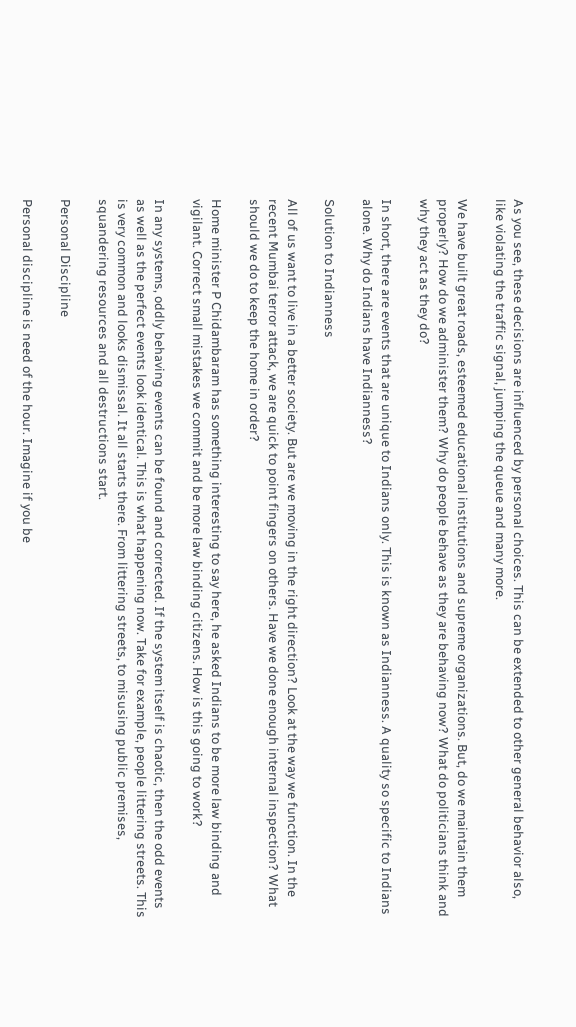As you see, these decisions are influenced by personal choices. This can be extended to other general behavior also, like violating the traffic signal, jumping the queue and many more.

We have built great roads, esteemed educational institutions and supreme organizations. But, do we maintain them properly? How do we administer them? Why do people behave as they are behaving now? What do politicians think and why they act as they do?

In short, there are events that are unique to Indians only. This is known as Indianness. A quality so specific to Indians alone. Why do Indians have Indianness?

Solution to Indianness

All of us want to live in a better society. But are we moving in the right direction? Look at the way we function. In the recent Mumbai terror attack, we are quick to point fingers on others. Have we done enough internal inspection? What should we do to keep the home in order?

Home minister P Chidambaram has something interesting to say here, he asked Indians to be more law binding and vigilant. Correct small mistakes we commit and be more law binding citizens. How is this going to work?

In any systems, oddly behaving events can be found and corrected. If the system itself is chaotic, then the odd events as well as the perfect events look identical. This is what happening now. Take for example, people littering streets. This is very common and looks dismissal. It all starts there. From littering streets, to misusing public premises, squandering resources and all destructions start.

Personal Discipline

Personal discipline is need of the hour. Imagine if you be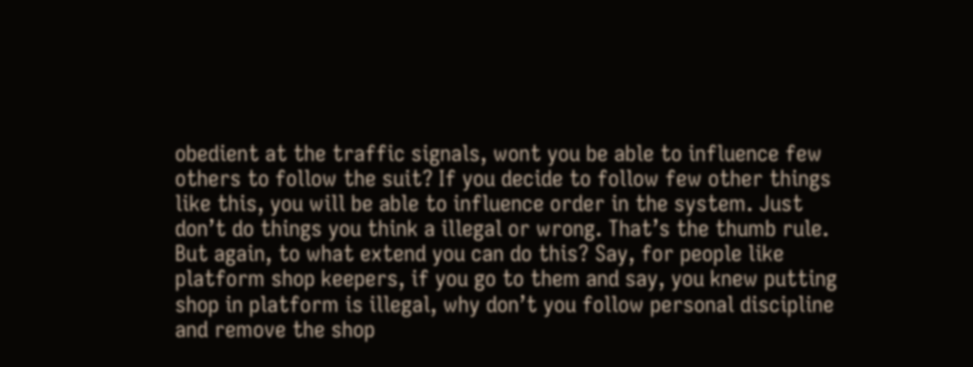obedient at the traffic signals, wont you be able to influence few others to follow the suit? If you decide to follow few other things like this, you will be able to influence order in the system. Just don’t do things you think a illegal or wrong. That’s the thumb rule. But again, to what extend you can do this? Say, for people like platform shop keepers, if you go to them and say, you knew putting shop in platform is illegal, why don’t you follow personal discipline and remove the shop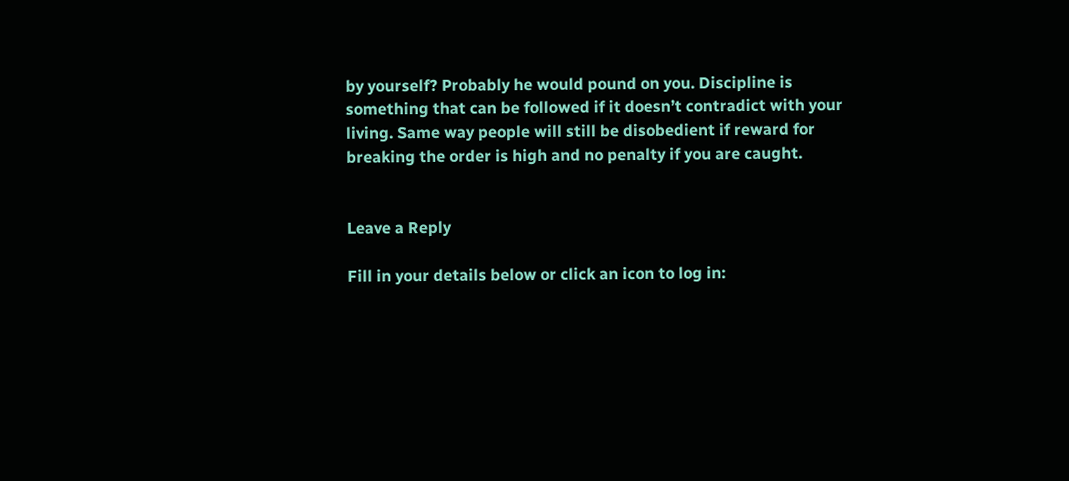by yourself? Probably he would pound on you. Discipline is something that can be followed if it doesn’t contradict with your living. Same way people will still be disobedient if reward for breaking the order is high and no penalty if you are caught.


Leave a Reply

Fill in your details below or click an icon to log in: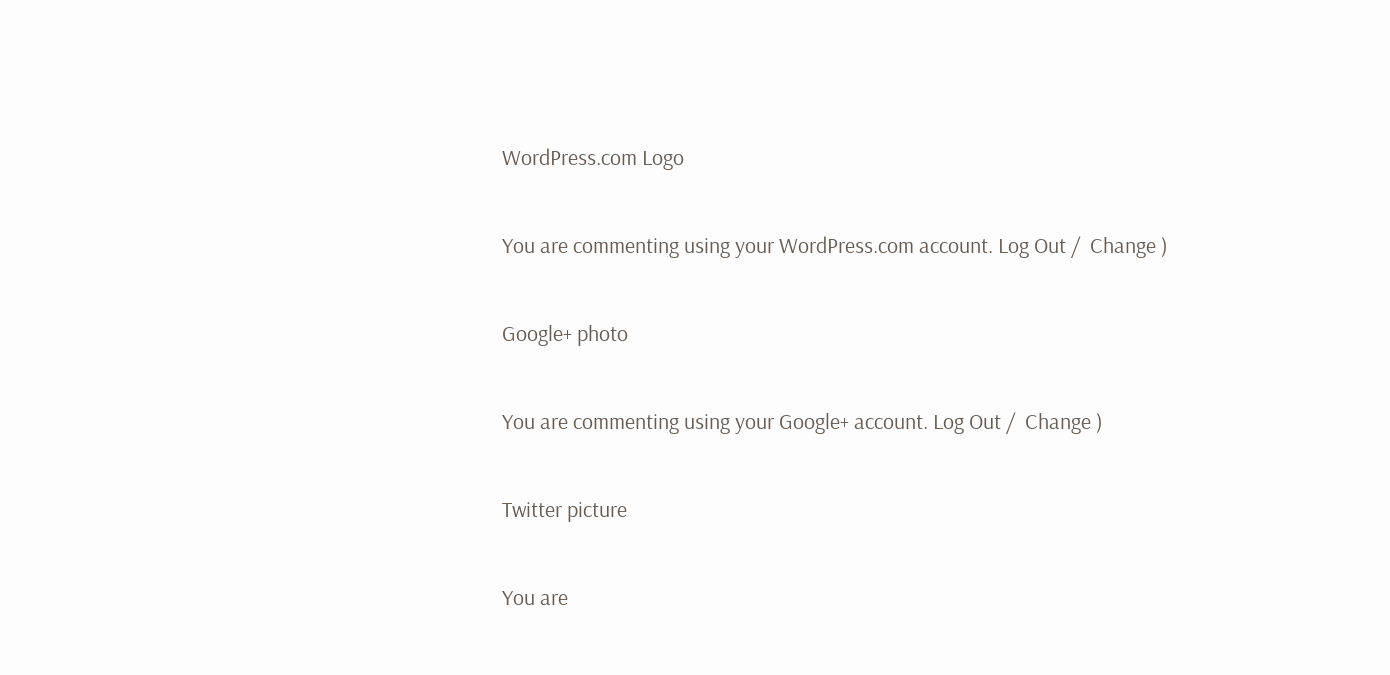WordPress.com Logo

You are commenting using your WordPress.com account. Log Out /  Change )

Google+ photo

You are commenting using your Google+ account. Log Out /  Change )

Twitter picture

You are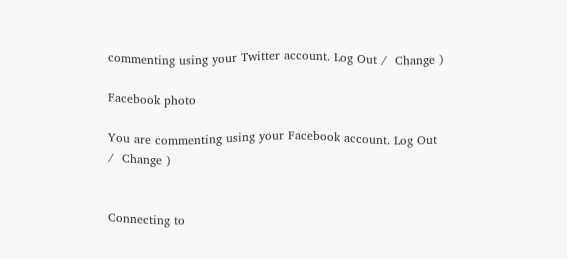commenting using your Twitter account. Log Out /  Change )

Facebook photo

You are commenting using your Facebook account. Log Out /  Change )


Connecting to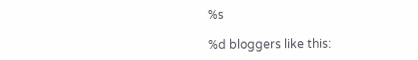%s

%d bloggers like this: